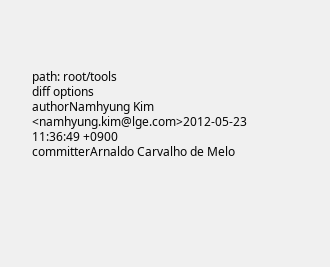path: root/tools
diff options
authorNamhyung Kim <namhyung.kim@lge.com>2012-05-23 11:36:49 +0900
committerArnaldo Carvalho de Melo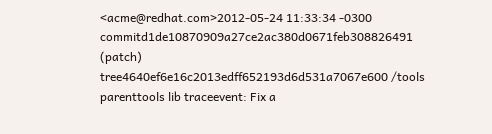<acme@redhat.com>2012-05-24 11:33:34 -0300
commitd1de10870909a27ce2ac380d0671feb308826491 (patch)
tree4640ef6e16c2013edff652193d6d531a7067e600 /tools
parenttools lib traceevent: Fix a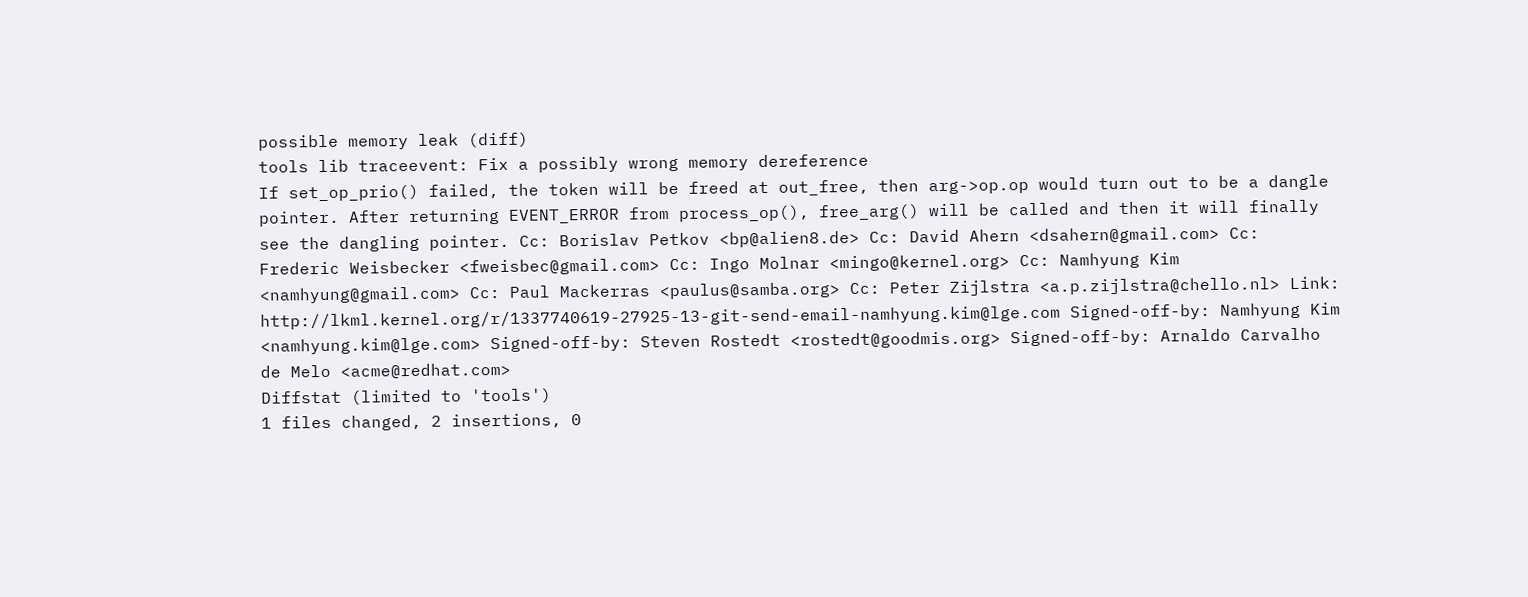possible memory leak (diff)
tools lib traceevent: Fix a possibly wrong memory dereference
If set_op_prio() failed, the token will be freed at out_free, then arg->op.op would turn out to be a dangle pointer. After returning EVENT_ERROR from process_op(), free_arg() will be called and then it will finally see the dangling pointer. Cc: Borislav Petkov <bp@alien8.de> Cc: David Ahern <dsahern@gmail.com> Cc: Frederic Weisbecker <fweisbec@gmail.com> Cc: Ingo Molnar <mingo@kernel.org> Cc: Namhyung Kim <namhyung@gmail.com> Cc: Paul Mackerras <paulus@samba.org> Cc: Peter Zijlstra <a.p.zijlstra@chello.nl> Link: http://lkml.kernel.org/r/1337740619-27925-13-git-send-email-namhyung.kim@lge.com Signed-off-by: Namhyung Kim <namhyung.kim@lge.com> Signed-off-by: Steven Rostedt <rostedt@goodmis.org> Signed-off-by: Arnaldo Carvalho de Melo <acme@redhat.com>
Diffstat (limited to 'tools')
1 files changed, 2 insertions, 0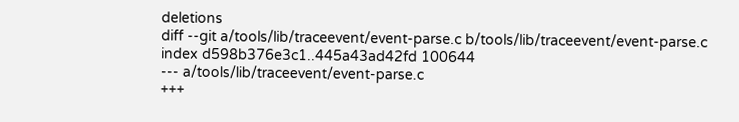deletions
diff --git a/tools/lib/traceevent/event-parse.c b/tools/lib/traceevent/event-parse.c
index d598b376e3c1..445a43ad42fd 100644
--- a/tools/lib/traceevent/event-parse.c
+++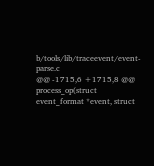b/tools/lib/traceevent/event-parse.c
@@ -1715,6 +1715,8 @@ process_op(struct event_format *event, struct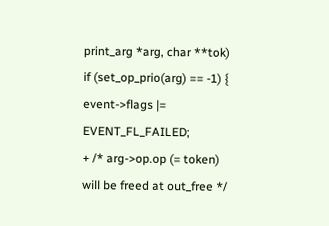print_arg *arg, char **tok)
if (set_op_prio(arg) == -1) {
event->flags |= EVENT_FL_FAILED;
+ /* arg->op.op (= token) will be freed at out_free */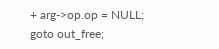+ arg->op.op = NULL;
goto out_free;